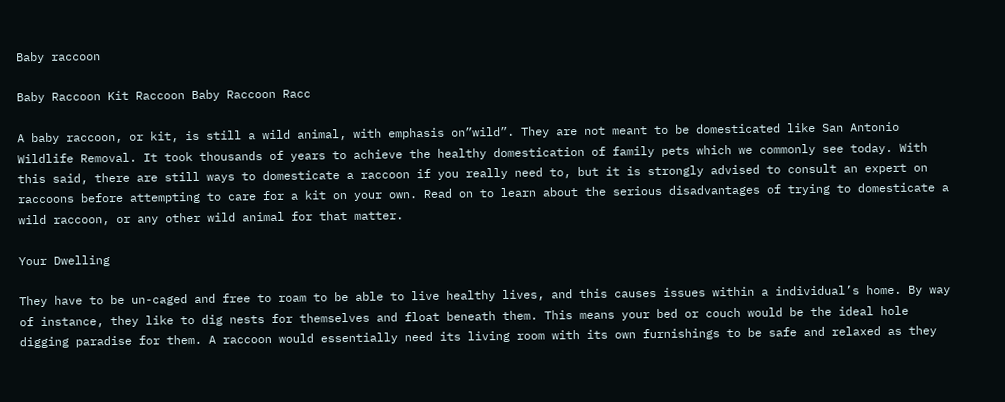Baby raccoon

Baby Raccoon Kit Raccoon Baby Raccoon Racc

A baby raccoon, or kit, is still a wild animal, with emphasis on”wild”. They are not meant to be domesticated like San Antonio Wildlife Removal. It took thousands of years to achieve the healthy domestication of family pets which we commonly see today. With this said, there are still ways to domesticate a raccoon if you really need to, but it is strongly advised to consult an expert on raccoons before attempting to care for a kit on your own. Read on to learn about the serious disadvantages of trying to domesticate a wild raccoon, or any other wild animal for that matter.

Your Dwelling

They have to be un-caged and free to roam to be able to live healthy lives, and this causes issues within a individual’s home. By way of instance, they like to dig nests for themselves and float beneath them. This means your bed or couch would be the ideal hole digging paradise for them. A raccoon would essentially need its living room with its own furnishings to be safe and relaxed as they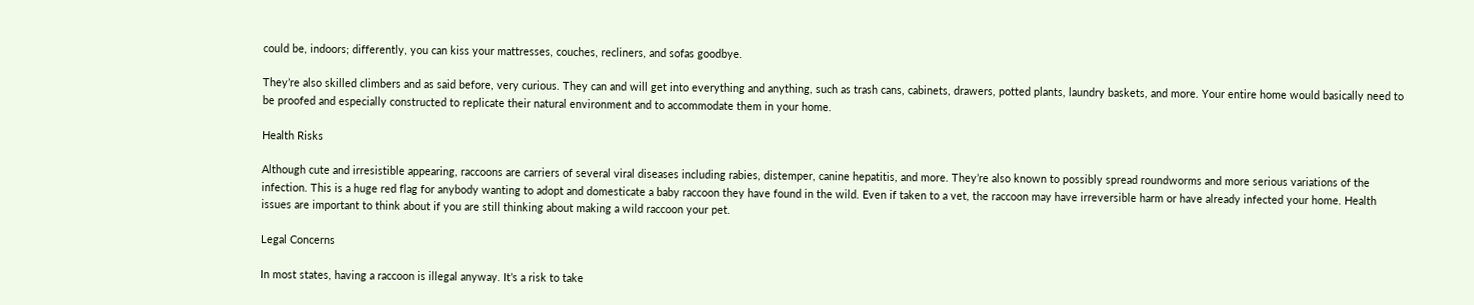could be, indoors; differently, you can kiss your mattresses, couches, recliners, and sofas goodbye.

They’re also skilled climbers and as said before, very curious. They can and will get into everything and anything, such as trash cans, cabinets, drawers, potted plants, laundry baskets, and more. Your entire home would basically need to be proofed and especially constructed to replicate their natural environment and to accommodate them in your home.

Health Risks

Although cute and irresistible appearing, raccoons are carriers of several viral diseases including rabies, distemper, canine hepatitis, and more. They’re also known to possibly spread roundworms and more serious variations of the infection. This is a huge red flag for anybody wanting to adopt and domesticate a baby raccoon they have found in the wild. Even if taken to a vet, the raccoon may have irreversible harm or have already infected your home. Health issues are important to think about if you are still thinking about making a wild raccoon your pet.

Legal Concerns

In most states, having a raccoon is illegal anyway. It’s a risk to take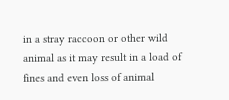in a stray raccoon or other wild animal as it may result in a load of fines and even loss of animal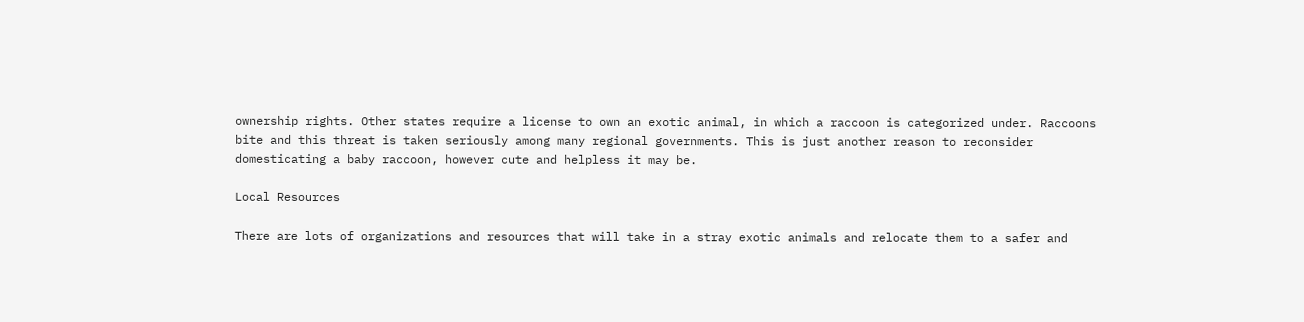ownership rights. Other states require a license to own an exotic animal, in which a raccoon is categorized under. Raccoons bite and this threat is taken seriously among many regional governments. This is just another reason to reconsider domesticating a baby raccoon, however cute and helpless it may be.

Local Resources

There are lots of organizations and resources that will take in a stray exotic animals and relocate them to a safer and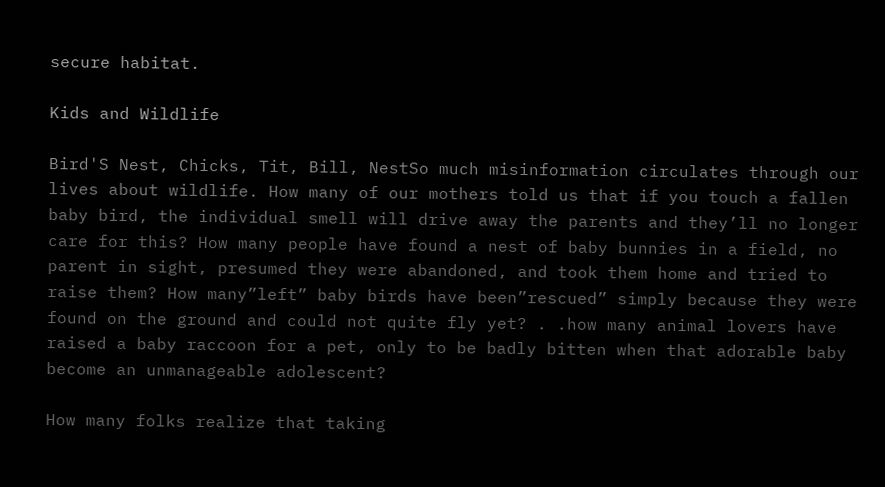secure habitat.

Kids and Wildlife

Bird'S Nest, Chicks, Tit, Bill, NestSo much misinformation circulates through our lives about wildlife. How many of our mothers told us that if you touch a fallen baby bird, the individual smell will drive away the parents and they’ll no longer care for this? How many people have found a nest of baby bunnies in a field, no parent in sight, presumed they were abandoned, and took them home and tried to raise them? How many”left” baby birds have been”rescued” simply because they were found on the ground and could not quite fly yet? . .how many animal lovers have raised a baby raccoon for a pet, only to be badly bitten when that adorable baby become an unmanageable adolescent?

How many folks realize that taking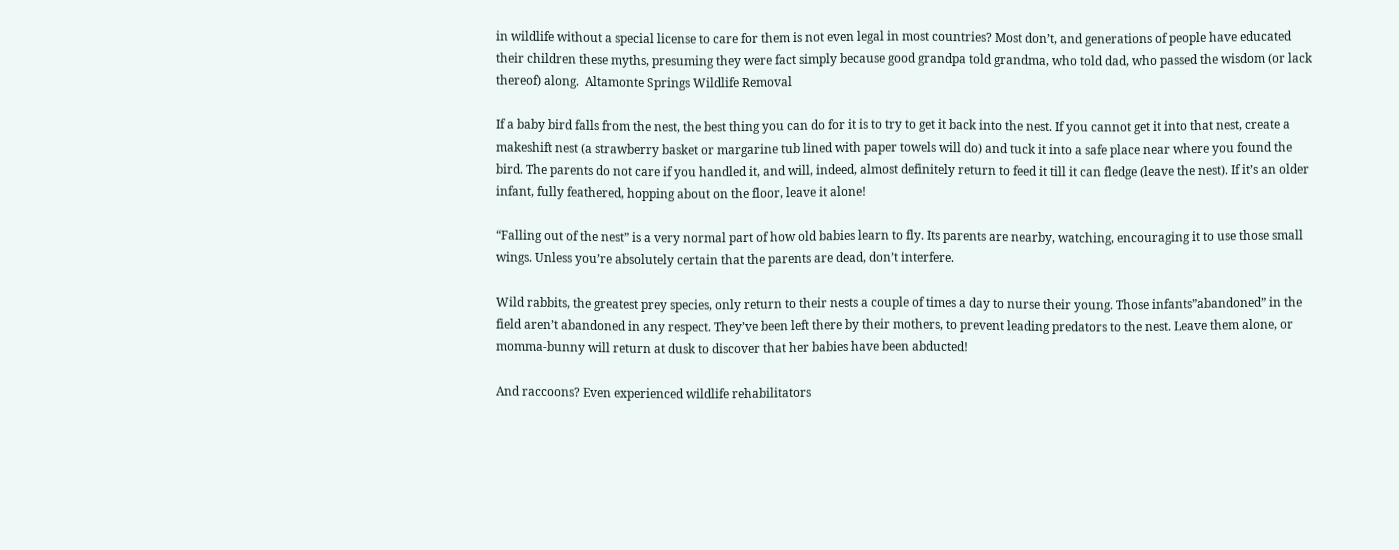in wildlife without a special license to care for them is not even legal in most countries? Most don’t, and generations of people have educated their children these myths, presuming they were fact simply because good grandpa told grandma, who told dad, who passed the wisdom (or lack thereof) along.  Altamonte Springs Wildlife Removal

If a baby bird falls from the nest, the best thing you can do for it is to try to get it back into the nest. If you cannot get it into that nest, create a makeshift nest (a strawberry basket or margarine tub lined with paper towels will do) and tuck it into a safe place near where you found the bird. The parents do not care if you handled it, and will, indeed, almost definitely return to feed it till it can fledge (leave the nest). If it’s an older infant, fully feathered, hopping about on the floor, leave it alone!

“Falling out of the nest” is a very normal part of how old babies learn to fly. Its parents are nearby, watching, encouraging it to use those small wings. Unless you’re absolutely certain that the parents are dead, don’t interfere.

Wild rabbits, the greatest prey species, only return to their nests a couple of times a day to nurse their young. Those infants”abandoned” in the field aren’t abandoned in any respect. They’ve been left there by their mothers, to prevent leading predators to the nest. Leave them alone, or momma-bunny will return at dusk to discover that her babies have been abducted!

And raccoons? Even experienced wildlife rehabilitators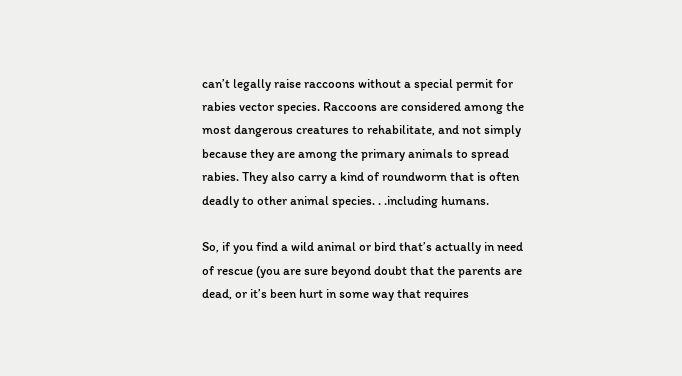can’t legally raise raccoons without a special permit for rabies vector species. Raccoons are considered among the most dangerous creatures to rehabilitate, and not simply because they are among the primary animals to spread rabies. They also carry a kind of roundworm that is often deadly to other animal species. . .including humans.

So, if you find a wild animal or bird that’s actually in need of rescue (you are sure beyond doubt that the parents are dead, or it’s been hurt in some way that requires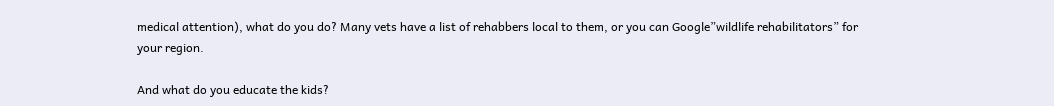medical attention), what do you do? Many vets have a list of rehabbers local to them, or you can Google”wildlife rehabilitators” for your region.

And what do you educate the kids?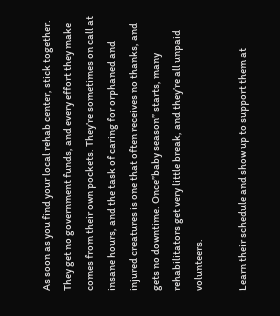As soon as you find your local rehab center, stick together. They get no government funds, and every effort they make comes from their own pockets. They’re sometimes on call at insane hours, and the task of caring for orphaned and injured creatures is one that often receives no thanks, and gets no downtime. Once”baby season” starts, many rehabilitators get very little break, and they’re all unpaid volunteers.

Learn their schedule and show up to support them at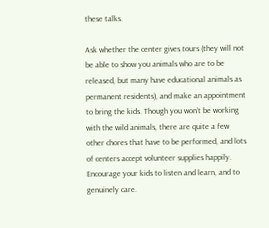these talks.

Ask whether the center gives tours (they will not be able to show you animals who are to be released, but many have educational animals as permanent residents), and make an appointment to bring the kids. Though you won’t be working with the wild animals, there are quite a few other chores that have to be performed, and lots of centers accept volunteer supplies happily. Encourage your kids to listen and learn, and to genuinely care.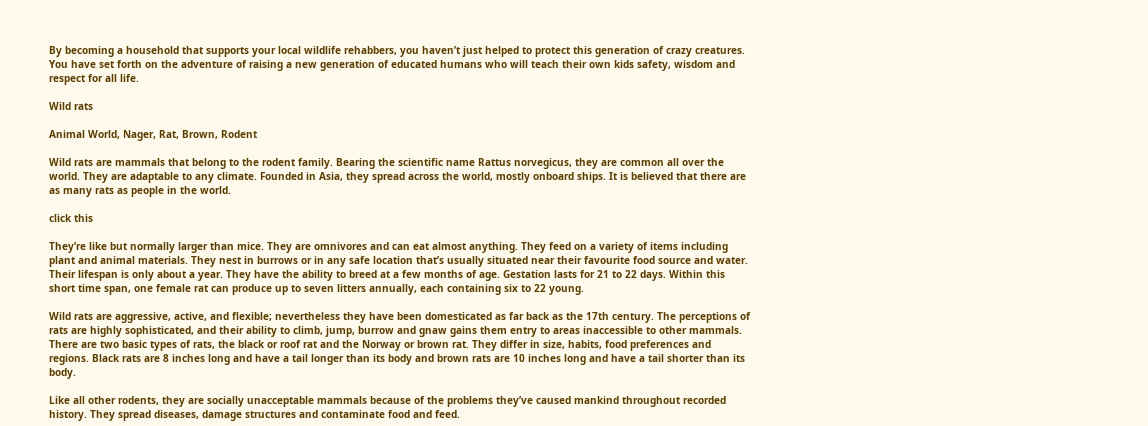By becoming a household that supports your local wildlife rehabbers, you haven’t just helped to protect this generation of crazy creatures. You have set forth on the adventure of raising a new generation of educated humans who will teach their own kids safety, wisdom and respect for all life.

Wild rats

Animal World, Nager, Rat, Brown, Rodent

Wild rats are mammals that belong to the rodent family. Bearing the scientific name Rattus norvegicus, they are common all over the world. They are adaptable to any climate. Founded in Asia, they spread across the world, mostly onboard ships. It is believed that there are as many rats as people in the world.

click this

They’re like but normally larger than mice. They are omnivores and can eat almost anything. They feed on a variety of items including plant and animal materials. They nest in burrows or in any safe location that’s usually situated near their favourite food source and water. Their lifespan is only about a year. They have the ability to breed at a few months of age. Gestation lasts for 21 to 22 days. Within this short time span, one female rat can produce up to seven litters annually, each containing six to 22 young.

Wild rats are aggressive, active, and flexible; nevertheless they have been domesticated as far back as the 17th century. The perceptions of rats are highly sophisticated, and their ability to climb, jump, burrow and gnaw gains them entry to areas inaccessible to other mammals. There are two basic types of rats, the black or roof rat and the Norway or brown rat. They differ in size, habits, food preferences and regions. Black rats are 8 inches long and have a tail longer than its body and brown rats are 10 inches long and have a tail shorter than its body.

Like all other rodents, they are socially unacceptable mammals because of the problems they’ve caused mankind throughout recorded history. They spread diseases, damage structures and contaminate food and feed.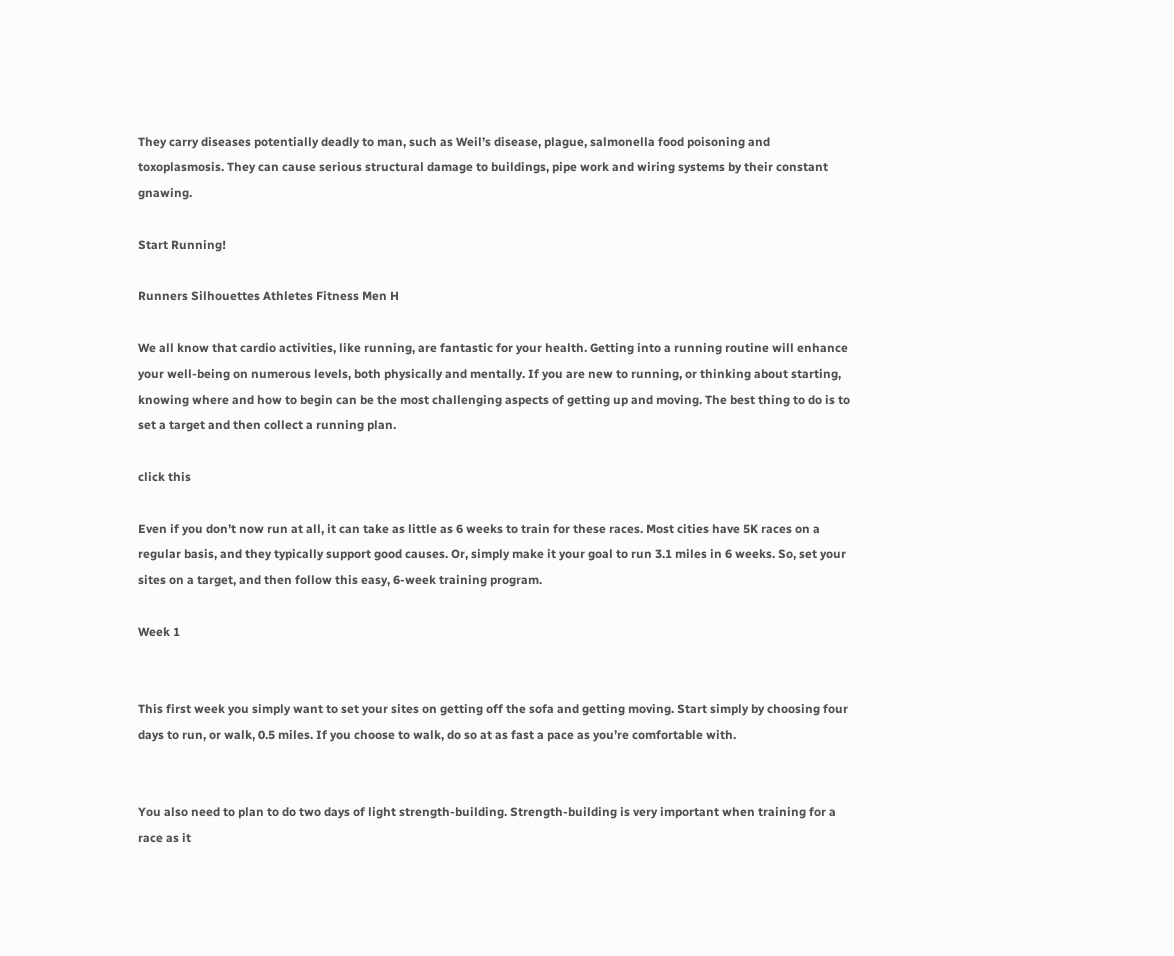They carry diseases potentially deadly to man, such as Weil’s disease, plague, salmonella food poisoning and toxoplasmosis. They can cause serious structural damage to buildings, pipe work and wiring systems by their constant gnawing.

Start Running!

Runners Silhouettes Athletes Fitness Men H

We all know that cardio activities, like running, are fantastic for your health. Getting into a running routine will enhance your well-being on numerous levels, both physically and mentally. If you are new to running, or thinking about starting, knowing where and how to begin can be the most challenging aspects of getting up and moving. The best thing to do is to set a target and then collect a running plan.

click this

Even if you don’t now run at all, it can take as little as 6 weeks to train for these races. Most cities have 5K races on a regular basis, and they typically support good causes. Or, simply make it your goal to run 3.1 miles in 6 weeks. So, set your sites on a target, and then follow this easy, 6-week training program.

Week 1


This first week you simply want to set your sites on getting off the sofa and getting moving. Start simply by choosing four days to run, or walk, 0.5 miles. If you choose to walk, do so at as fast a pace as you’re comfortable with.


You also need to plan to do two days of light strength-building. Strength-building is very important when training for a race as it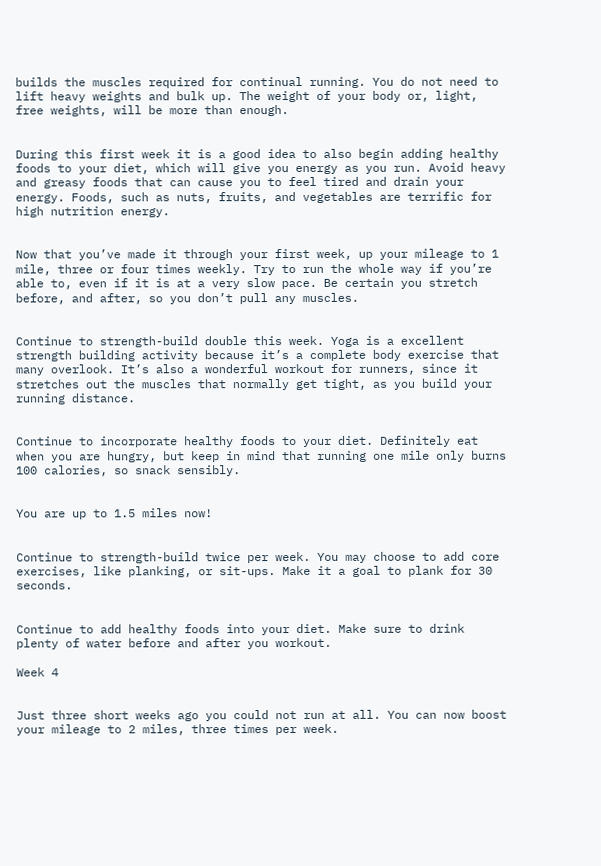builds the muscles required for continual running. You do not need to lift heavy weights and bulk up. The weight of your body or, light, free weights, will be more than enough.


During this first week it is a good idea to also begin adding healthy foods to your diet, which will give you energy as you run. Avoid heavy and greasy foods that can cause you to feel tired and drain your energy. Foods, such as nuts, fruits, and vegetables are terrific for high nutrition energy.


Now that you’ve made it through your first week, up your mileage to 1 mile, three or four times weekly. Try to run the whole way if you’re able to, even if it is at a very slow pace. Be certain you stretch before, and after, so you don’t pull any muscles.


Continue to strength-build double this week. Yoga is a excellent strength building activity because it’s a complete body exercise that many overlook. It’s also a wonderful workout for runners, since it stretches out the muscles that normally get tight, as you build your running distance.


Continue to incorporate healthy foods to your diet. Definitely eat when you are hungry, but keep in mind that running one mile only burns 100 calories, so snack sensibly.


You are up to 1.5 miles now!


Continue to strength-build twice per week. You may choose to add core exercises, like planking, or sit-ups. Make it a goal to plank for 30 seconds.


Continue to add healthy foods into your diet. Make sure to drink plenty of water before and after you workout.

Week 4


Just three short weeks ago you could not run at all. You can now boost your mileage to 2 miles, three times per week.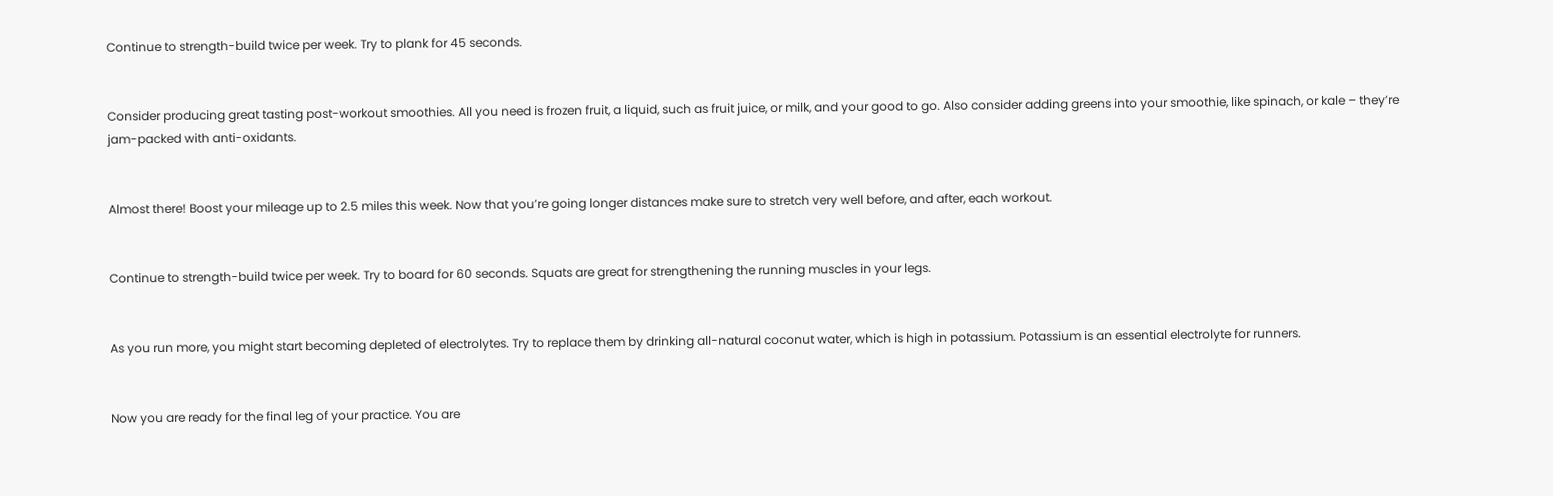Continue to strength-build twice per week. Try to plank for 45 seconds.


Consider producing great tasting post-workout smoothies. All you need is frozen fruit, a liquid, such as fruit juice, or milk, and your good to go. Also consider adding greens into your smoothie, like spinach, or kale – they’re jam-packed with anti-oxidants.


Almost there! Boost your mileage up to 2.5 miles this week. Now that you’re going longer distances make sure to stretch very well before, and after, each workout.


Continue to strength-build twice per week. Try to board for 60 seconds. Squats are great for strengthening the running muscles in your legs.


As you run more, you might start becoming depleted of electrolytes. Try to replace them by drinking all-natural coconut water, which is high in potassium. Potassium is an essential electrolyte for runners.


Now you are ready for the final leg of your practice. You are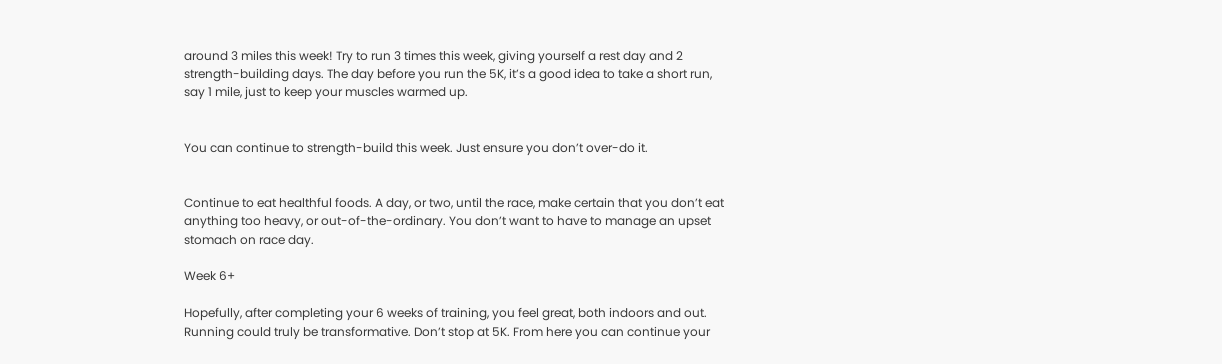around 3 miles this week! Try to run 3 times this week, giving yourself a rest day and 2 strength-building days. The day before you run the 5K, it’s a good idea to take a short run, say 1 mile, just to keep your muscles warmed up.


You can continue to strength-build this week. Just ensure you don’t over-do it.


Continue to eat healthful foods. A day, or two, until the race, make certain that you don’t eat anything too heavy, or out-of-the-ordinary. You don’t want to have to manage an upset stomach on race day.

Week 6+

Hopefully, after completing your 6 weeks of training, you feel great, both indoors and out. Running could truly be transformative. Don’t stop at 5K. From here you can continue your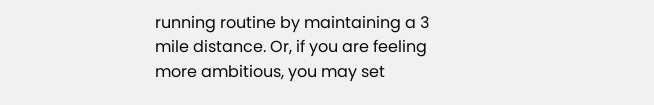running routine by maintaining a 3 mile distance. Or, if you are feeling more ambitious, you may set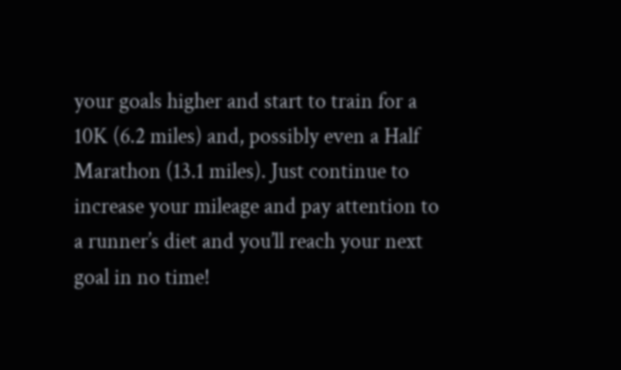your goals higher and start to train for a 10K (6.2 miles) and, possibly even a Half Marathon (13.1 miles). Just continue to increase your mileage and pay attention to a runner’s diet and you’ll reach your next goal in no time!